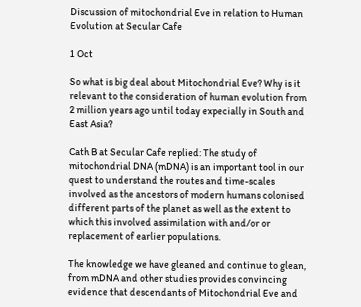Discussion of mitochondrial Eve in relation to Human Evolution at Secular Cafe

1 Oct

So what is big deal about Mitochondrial Eve? Why is it relevant to the consideration of human evolution from 2 million years ago until today expecially in South and East Asia?

Cath B at Secular Cafe replied: The study of mitochondrial DNA (mDNA) is an important tool in our quest to understand the routes and time-scales involved as the ancestors of modern humans colonised different parts of the planet as well as the extent to which this involved assimilation with and/or or replacement of earlier populations.

The knowledge we have gleaned and continue to glean, from mDNA and other studies provides convincing evidence that descendants of Mitochondrial Eve and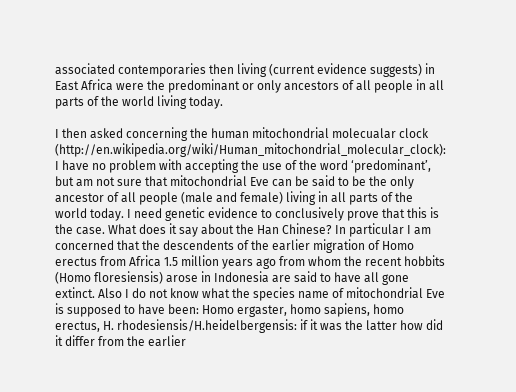associated contemporaries then living (current evidence suggests) in East Africa were the predominant or only ancestors of all people in all parts of the world living today.

I then asked concerning the human mitochondrial molecualar clock (http://en.wikipedia.org/wiki/Human_mitochondrial_molecular_clock): I have no problem with accepting the use of the word ‘predominant’, but am not sure that mitochondrial Eve can be said to be the only ancestor of all people (male and female) living in all parts of the world today. I need genetic evidence to conclusively prove that this is the case. What does it say about the Han Chinese? In particular I am concerned that the descendents of the earlier migration of Homo erectus from Africa 1.5 million years ago from whom the recent hobbits (Homo floresiensis) arose in Indonesia are said to have all gone extinct. Also I do not know what the species name of mitochondrial Eve is supposed to have been: Homo ergaster, homo sapiens, homo erectus, H. rhodesiensis/H.heidelbergensis: if it was the latter how did it differ from the earlier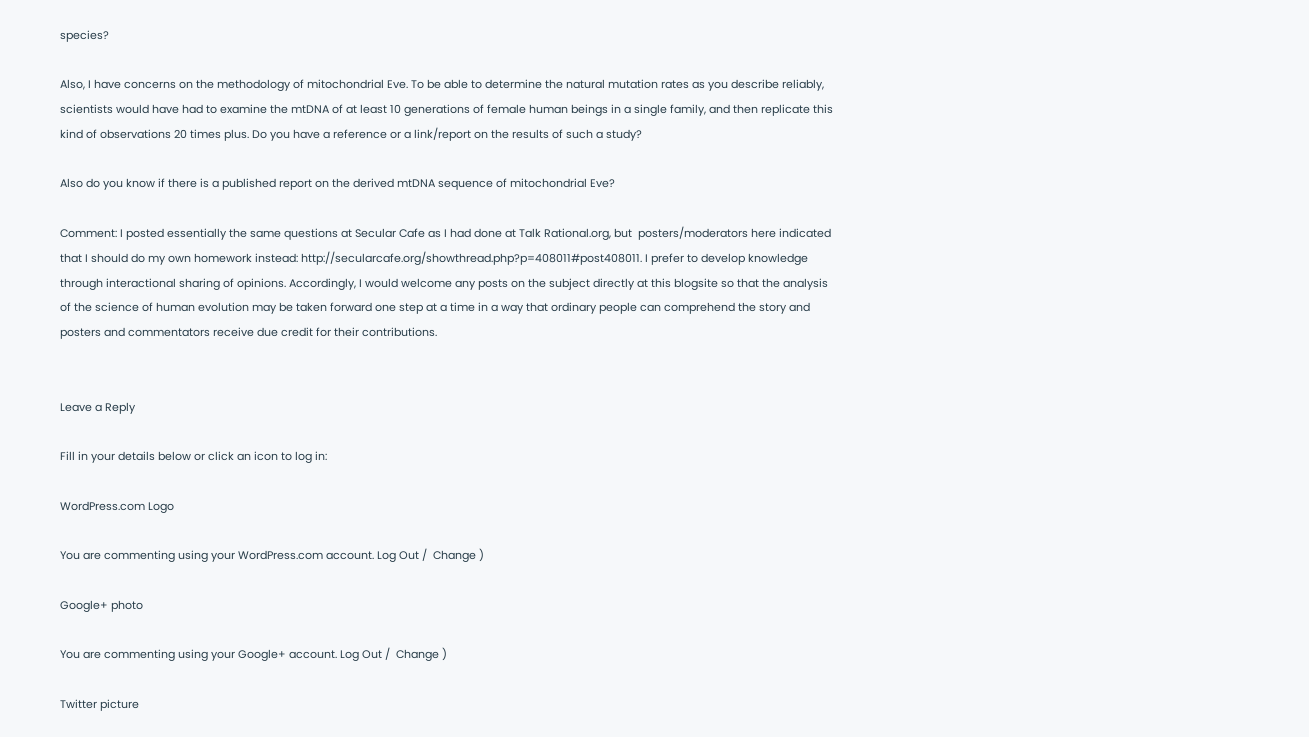species?

Also, I have concerns on the methodology of mitochondrial Eve. To be able to determine the natural mutation rates as you describe reliably, scientists would have had to examine the mtDNA of at least 10 generations of female human beings in a single family, and then replicate this kind of observations 20 times plus. Do you have a reference or a link/report on the results of such a study?

Also do you know if there is a published report on the derived mtDNA sequence of mitochondrial Eve?

Comment: I posted essentially the same questions at Secular Cafe as I had done at Talk Rational.org, but  posters/moderators here indicated that I should do my own homework instead: http://secularcafe.org/showthread.php?p=408011#post408011. I prefer to develop knowledge through interactional sharing of opinions. Accordingly, I would welcome any posts on the subject directly at this blogsite so that the analysis of the science of human evolution may be taken forward one step at a time in a way that ordinary people can comprehend the story and posters and commentators receive due credit for their contributions.


Leave a Reply

Fill in your details below or click an icon to log in:

WordPress.com Logo

You are commenting using your WordPress.com account. Log Out /  Change )

Google+ photo

You are commenting using your Google+ account. Log Out /  Change )

Twitter picture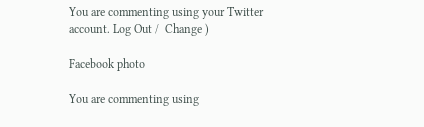You are commenting using your Twitter account. Log Out /  Change )

Facebook photo

You are commenting using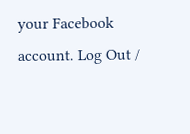your Facebook account. Log Out /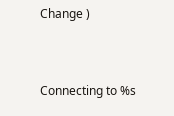Change )


Connecting to %s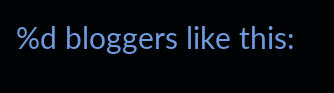%d bloggers like this: